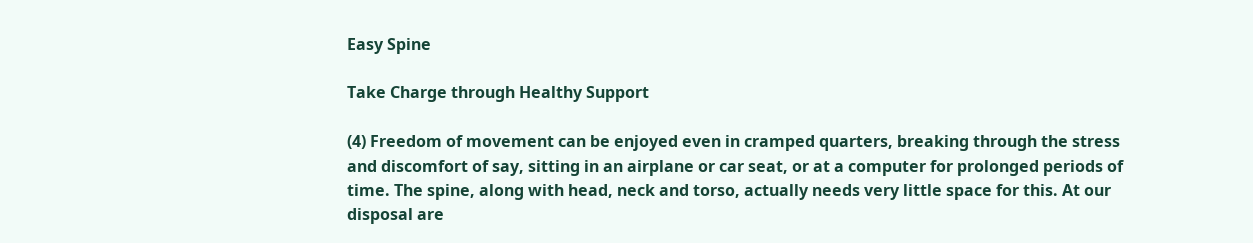Easy Spine

Take Charge through Healthy Support

(4) Freedom of movement can be enjoyed even in cramped quarters, breaking through the stress and discomfort of say, sitting in an airplane or car seat, or at a computer for prolonged periods of time. The spine, along with head, neck and torso, actually needs very little space for this. At our disposal are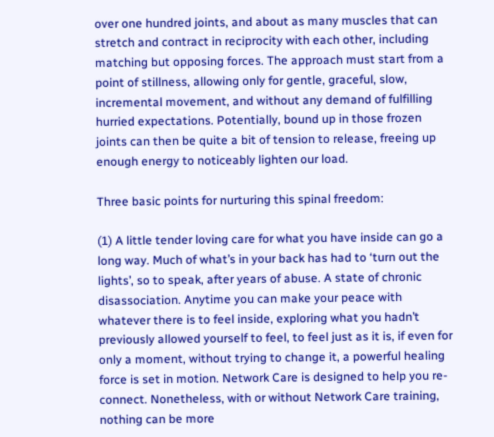over one hundred joints, and about as many muscles that can stretch and contract in reciprocity with each other, including matching but opposing forces. The approach must start from a point of stillness, allowing only for gentle, graceful, slow, incremental movement, and without any demand of fulfilling hurried expectations. Potentially, bound up in those frozen joints can then be quite a bit of tension to release, freeing up enough energy to noticeably lighten our load.

Three basic points for nurturing this spinal freedom:

(1) A little tender loving care for what you have inside can go a long way. Much of what’s in your back has had to ‘turn out the lights’, so to speak, after years of abuse. A state of chronic disassociation. Anytime you can make your peace with whatever there is to feel inside, exploring what you hadn’t previously allowed yourself to feel, to feel just as it is, if even for only a moment, without trying to change it, a powerful healing force is set in motion. Network Care is designed to help you re-connect. Nonetheless, with or without Network Care training, nothing can be more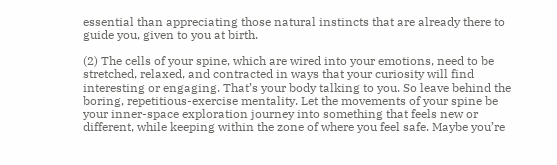essential than appreciating those natural instincts that are already there to guide you, given to you at birth.

(2) The cells of your spine, which are wired into your emotions, need to be stretched, relaxed, and contracted in ways that your curiosity will find interesting or engaging. That’s your body talking to you. So leave behind the boring, repetitious-exercise mentality. Let the movements of your spine be your inner-space exploration journey into something that feels new or different, while keeping within the zone of where you feel safe. Maybe you’re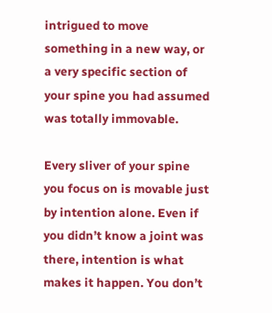intrigued to move something in a new way, or a very specific section of your spine you had assumed was totally immovable.

Every sliver of your spine you focus on is movable just by intention alone. Even if you didn’t know a joint was there, intention is what makes it happen. You don’t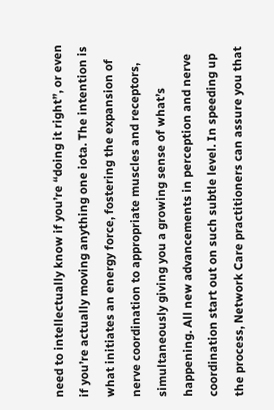need to intellectually know if you’re “doing it right”, or even if you’re actually moving anything one iota. The intention is what initiates an energy force, fostering the expansion of nerve coordination to appropriate muscles and receptors, simultaneously giving you a growing sense of what’s happening. All new advancements in perception and nerve coordination start out on such subtle level. In speeding up the process, Network Care practitioners can assure you that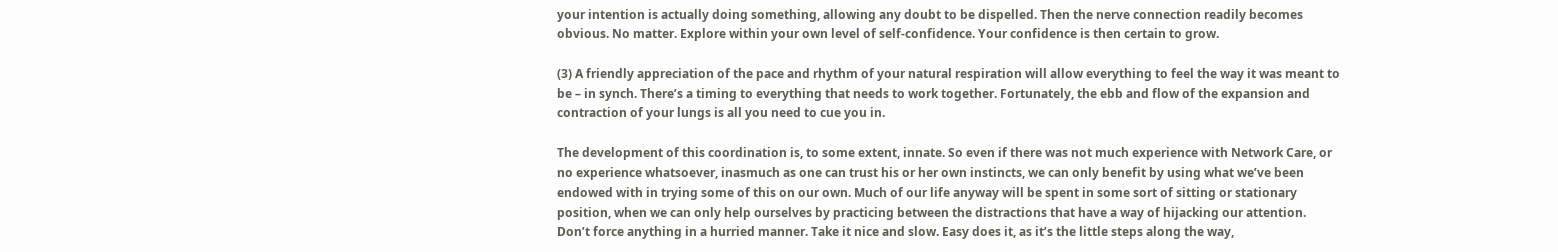your intention is actually doing something, allowing any doubt to be dispelled. Then the nerve connection readily becomes obvious. No matter. Explore within your own level of self-confidence. Your confidence is then certain to grow.

(3) A friendly appreciation of the pace and rhythm of your natural respiration will allow everything to feel the way it was meant to be – in synch. There’s a timing to everything that needs to work together. Fortunately, the ebb and flow of the expansion and contraction of your lungs is all you need to cue you in.

The development of this coordination is, to some extent, innate. So even if there was not much experience with Network Care, or no experience whatsoever, inasmuch as one can trust his or her own instincts, we can only benefit by using what we’ve been endowed with in trying some of this on our own. Much of our life anyway will be spent in some sort of sitting or stationary position, when we can only help ourselves by practicing between the distractions that have a way of hijacking our attention. Don’t force anything in a hurried manner. Take it nice and slow. Easy does it, as it’s the little steps along the way,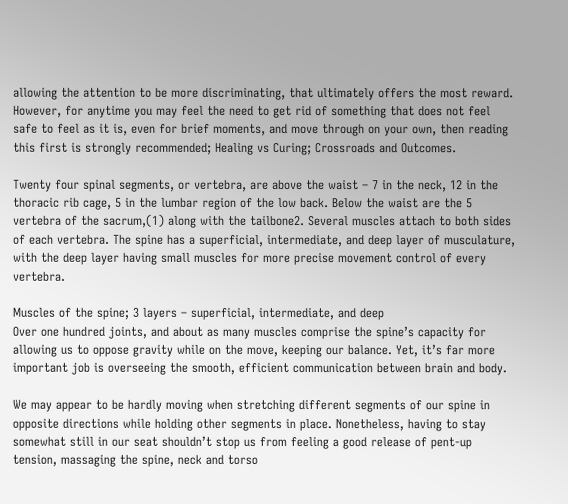allowing the attention to be more discriminating, that ultimately offers the most reward. However, for anytime you may feel the need to get rid of something that does not feel safe to feel as it is, even for brief moments, and move through on your own, then reading this first is strongly recommended; Healing vs Curing; Crossroads and Outcomes.

Twenty four spinal segments, or vertebra, are above the waist – 7 in the neck, 12 in the thoracic rib cage, 5 in the lumbar region of the low back. Below the waist are the 5 vertebra of the sacrum,(1) along with the tailbone2. Several muscles attach to both sides of each vertebra. The spine has a superficial, intermediate, and deep layer of musculature, with the deep layer having small muscles for more precise movement control of every vertebra.

Muscles of the spine; 3 layers – superficial, intermediate, and deep
Over one hundred joints, and about as many muscles comprise the spine’s capacity for allowing us to oppose gravity while on the move, keeping our balance. Yet, it’s far more important job is overseeing the smooth, efficient communication between brain and body.

We may appear to be hardly moving when stretching different segments of our spine in opposite directions while holding other segments in place. Nonetheless, having to stay somewhat still in our seat shouldn’t stop us from feeling a good release of pent-up tension, massaging the spine, neck and torso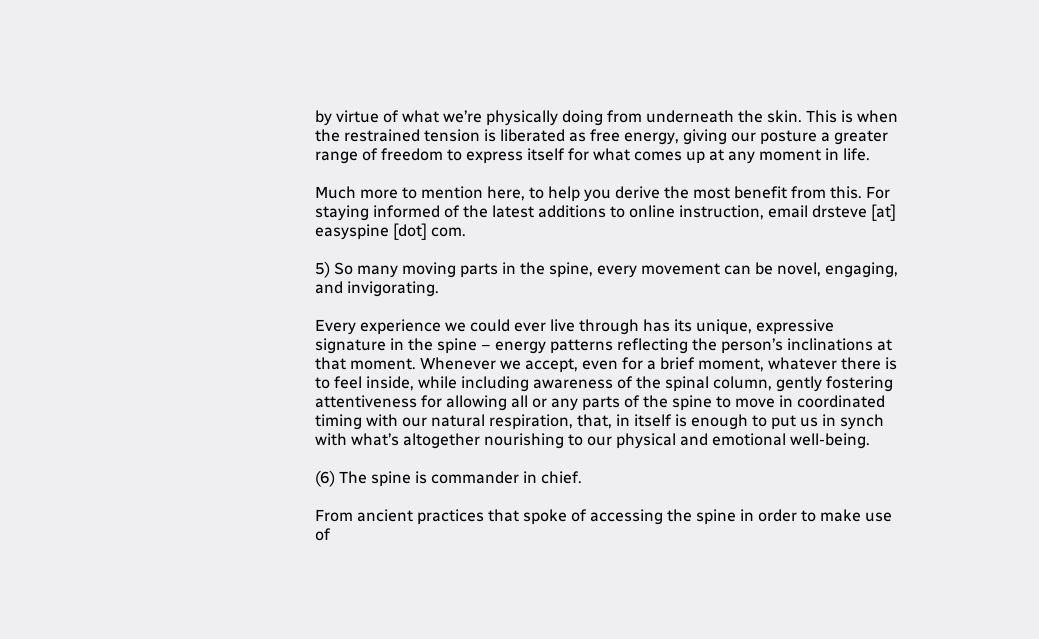by virtue of what we’re physically doing from underneath the skin. This is when the restrained tension is liberated as free energy, giving our posture a greater range of freedom to express itself for what comes up at any moment in life.

Much more to mention here, to help you derive the most benefit from this. For staying informed of the latest additions to online instruction, email drsteve [at] easyspine [dot] com.

5) So many moving parts in the spine, every movement can be novel, engaging, and invigorating.

Every experience we could ever live through has its unique, expressive signature in the spine – energy patterns reflecting the person’s inclinations at that moment. Whenever we accept, even for a brief moment, whatever there is to feel inside, while including awareness of the spinal column, gently fostering attentiveness for allowing all or any parts of the spine to move in coordinated timing with our natural respiration, that, in itself is enough to put us in synch with what’s altogether nourishing to our physical and emotional well-being.

(6) The spine is commander in chief.

From ancient practices that spoke of accessing the spine in order to make use of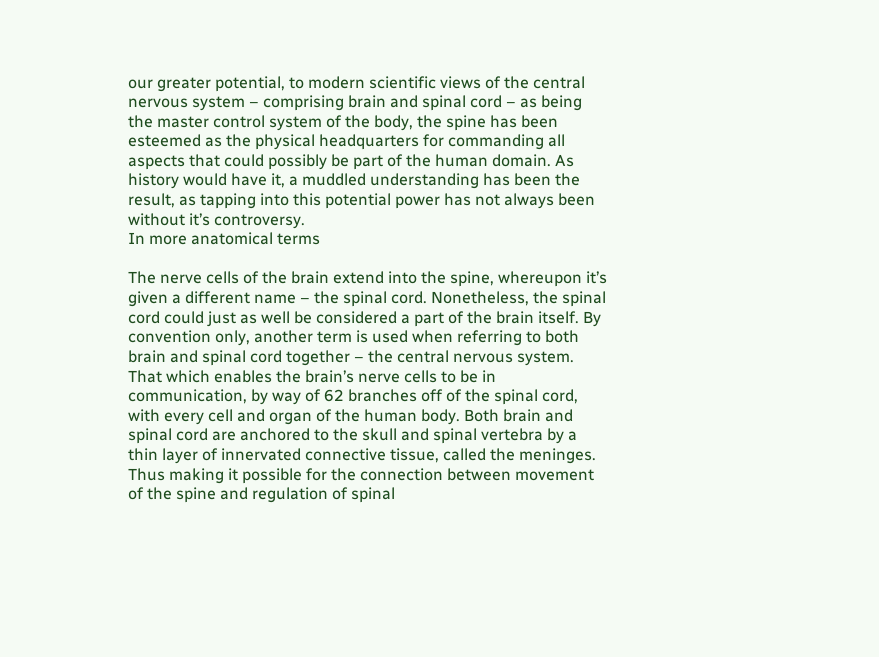our greater potential, to modern scientific views of the central nervous system – comprising brain and spinal cord – as being the master control system of the body, the spine has been esteemed as the physical headquarters for commanding all aspects that could possibly be part of the human domain. As history would have it, a muddled understanding has been the result, as tapping into this potential power has not always been without it’s controversy.
In more anatomical terms

The nerve cells of the brain extend into the spine, whereupon it’s given a different name – the spinal cord. Nonetheless, the spinal cord could just as well be considered a part of the brain itself. By convention only, another term is used when referring to both brain and spinal cord together – the central nervous system. That which enables the brain’s nerve cells to be in communication, by way of 62 branches off of the spinal cord, with every cell and organ of the human body. Both brain and spinal cord are anchored to the skull and spinal vertebra by a thin layer of innervated connective tissue, called the meninges. Thus making it possible for the connection between movement of the spine and regulation of spinal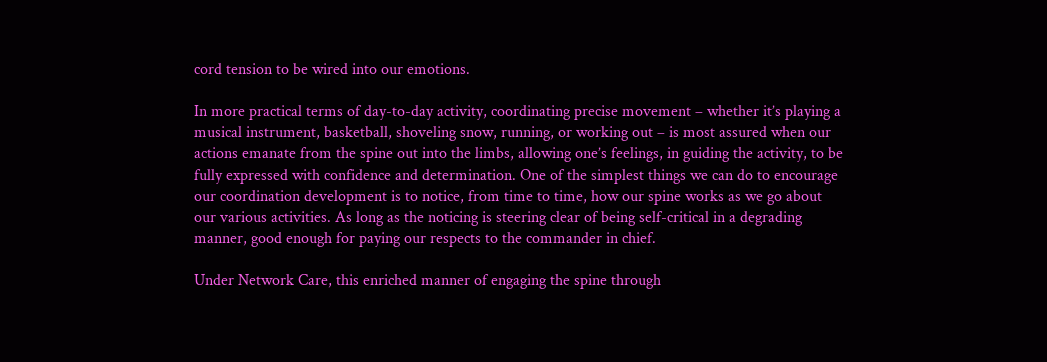cord tension to be wired into our emotions.

In more practical terms of day-to-day activity, coordinating precise movement – whether it’s playing a musical instrument, basketball, shoveling snow, running, or working out – is most assured when our actions emanate from the spine out into the limbs, allowing one’s feelings, in guiding the activity, to be fully expressed with confidence and determination. One of the simplest things we can do to encourage our coordination development is to notice, from time to time, how our spine works as we go about our various activities. As long as the noticing is steering clear of being self-critical in a degrading manner, good enough for paying our respects to the commander in chief.

Under Network Care, this enriched manner of engaging the spine through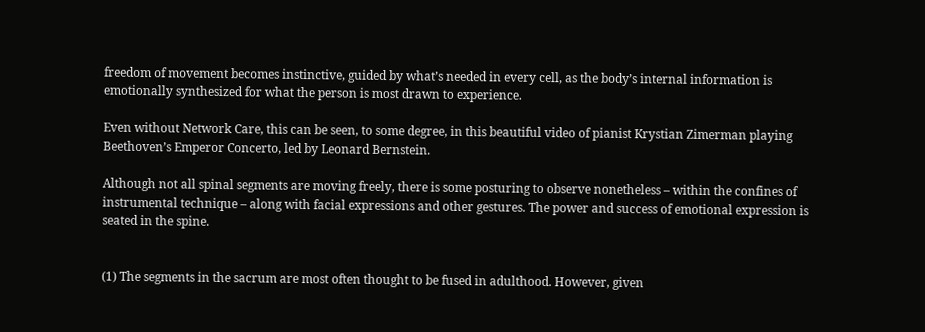freedom of movement becomes instinctive, guided by what’s needed in every cell, as the body’s internal information is emotionally synthesized for what the person is most drawn to experience.

Even without Network Care, this can be seen, to some degree, in this beautiful video of pianist Krystian Zimerman playing Beethoven’s Emperor Concerto, led by Leonard Bernstein.

Although not all spinal segments are moving freely, there is some posturing to observe nonetheless – within the confines of instrumental technique – along with facial expressions and other gestures. The power and success of emotional expression is seated in the spine.


(1) The segments in the sacrum are most often thought to be fused in adulthood. However, given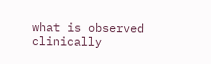what is observed clinically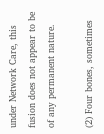under Network Care, this fusion does not appear to be of any permanent nature.

(2) Four bones, sometimes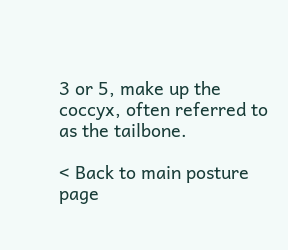3 or 5, make up the coccyx, often referred to as the tailbone.

< Back to main posture page